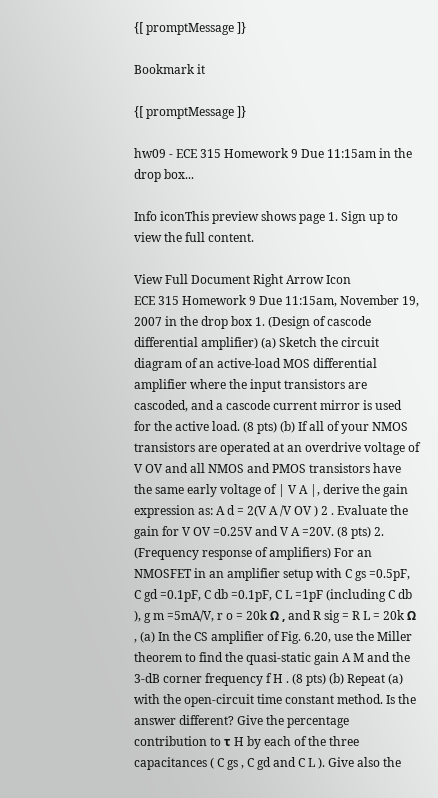{[ promptMessage ]}

Bookmark it

{[ promptMessage ]}

hw09 - ECE 315 Homework 9 Due 11:15am in the drop box...

Info iconThis preview shows page 1. Sign up to view the full content.

View Full Document Right Arrow Icon
ECE 315 Homework 9 Due 11:15am, November 19, 2007 in the drop box 1. (Design of cascode differential amplifier) (a) Sketch the circuit diagram of an active-load MOS differential amplifier where the input transistors are cascoded, and a cascode current mirror is used for the active load. (8 pts) (b) If all of your NMOS transistors are operated at an overdrive voltage of V OV and all NMOS and PMOS transistors have the same early voltage of | V A |, derive the gain expression as: A d = 2(V A /V OV ) 2 . Evaluate the gain for V OV =0.25V and V A =20V. (8 pts) 2. (Frequency response of amplifiers) For an NMOSFET in an amplifier setup with C gs =0.5pF, C gd =0.1pF, C db =0.1pF, C L =1pF (including C db ), g m =5mA/V, r o = 20k Ω , and R sig = R L = 20k Ω , (a) In the CS amplifier of Fig. 6.20, use the Miller theorem to find the quasi-static gain A M and the 3-dB corner frequency f H . (8 pts) (b) Repeat (a) with the open-circuit time constant method. Is the answer different? Give the percentage contribution to τ H by each of the three capacitances ( C gs , C gd and C L ). Give also the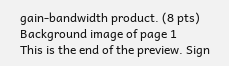gain-bandwidth product. (8 pts)
Background image of page 1
This is the end of the preview. Sign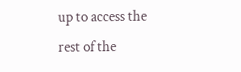up to access the rest of the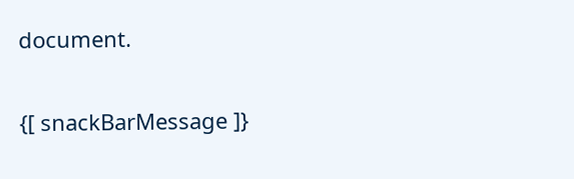document.

{[ snackBarMessage ]}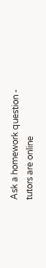Ask a homework question - tutors are online